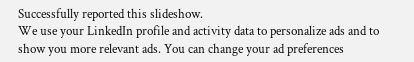Successfully reported this slideshow.
We use your LinkedIn profile and activity data to personalize ads and to show you more relevant ads. You can change your ad preferences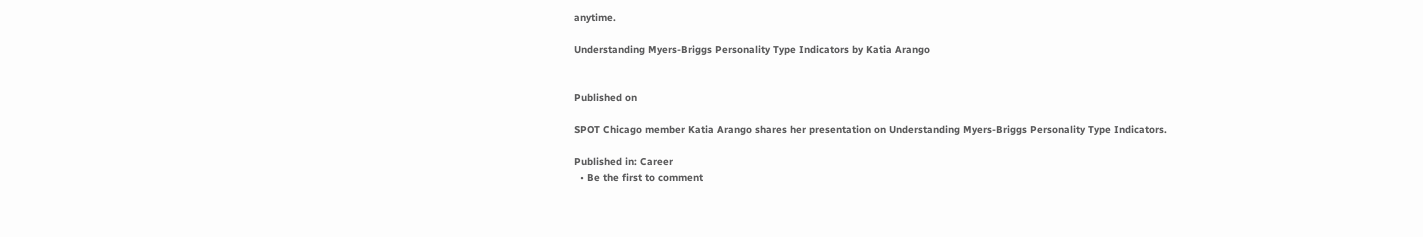anytime.

Understanding Myers-Briggs Personality Type Indicators by Katia Arango


Published on

SPOT Chicago member Katia Arango shares her presentation on Understanding Myers-Briggs Personality Type Indicators.

Published in: Career
  • Be the first to comment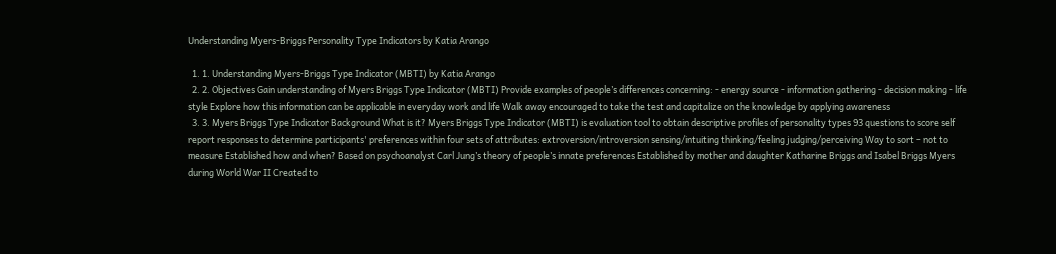Understanding Myers-Briggs Personality Type Indicators by Katia Arango

  1. 1. Understanding Myers-Briggs Type Indicator (MBTI) by Katia Arango
  2. 2. Objectives Gain understanding of Myers Briggs Type Indicator (MBTI) Provide examples of people’s differences concerning: - energy source - information gathering - decision making - life style Explore how this information can be applicable in everyday work and life Walk away encouraged to take the test and capitalize on the knowledge by applying awareness
  3. 3. Myers Briggs Type Indicator Background What is it? Myers Briggs Type Indicator (MBTI) is evaluation tool to obtain descriptive profiles of personality types 93 questions to score self report responses to determine participants' preferences within four sets of attributes: extroversion/introversion sensing/intuiting thinking/feeling judging/perceiving Way to sort – not to measure Established how and when? Based on psychoanalyst Carl Jung’s theory of people’s innate preferences Established by mother and daughter Katharine Briggs and Isabel Briggs Myers during World War II Created to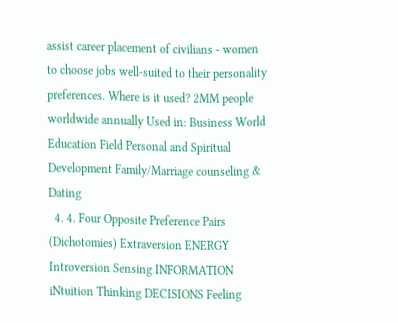assist career placement of civilians - women to choose jobs well-suited to their personality preferences. Where is it used? 2MM people worldwide annually Used in: Business World Education Field Personal and Spiritual Development Family/Marriage counseling & Dating
  4. 4. Four Opposite Preference Pairs (Dichotomies) Extraversion ENERGY Introversion Sensing INFORMATION iNtuition Thinking DECISIONS Feeling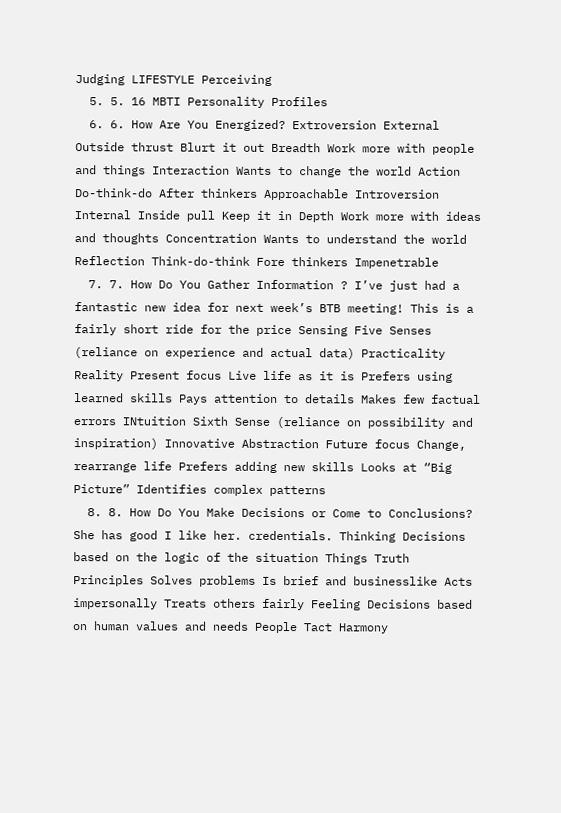Judging LIFESTYLE Perceiving
  5. 5. 16 MBTI Personality Profiles
  6. 6. How Are You Energized? Extroversion External Outside thrust Blurt it out Breadth Work more with people and things Interaction Wants to change the world Action Do-think-do After thinkers Approachable Introversion Internal Inside pull Keep it in Depth Work more with ideas and thoughts Concentration Wants to understand the world Reflection Think-do-think Fore thinkers Impenetrable
  7. 7. How Do You Gather Information ? I’ve just had a fantastic new idea for next week’s BTB meeting! This is a fairly short ride for the price Sensing Five Senses (reliance on experience and actual data) Practicality Reality Present focus Live life as it is Prefers using learned skills Pays attention to details Makes few factual errors INtuition Sixth Sense (reliance on possibility and inspiration) Innovative Abstraction Future focus Change, rearrange life Prefers adding new skills Looks at “Big Picture” Identifies complex patterns
  8. 8. How Do You Make Decisions or Come to Conclusions? She has good I like her. credentials. Thinking Decisions based on the logic of the situation Things Truth Principles Solves problems Is brief and businesslike Acts impersonally Treats others fairly Feeling Decisions based on human values and needs People Tact Harmony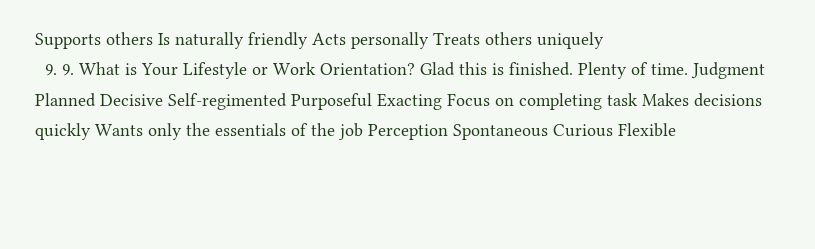Supports others Is naturally friendly Acts personally Treats others uniquely
  9. 9. What is Your Lifestyle or Work Orientation? Glad this is finished. Plenty of time. Judgment Planned Decisive Self-regimented Purposeful Exacting Focus on completing task Makes decisions quickly Wants only the essentials of the job Perception Spontaneous Curious Flexible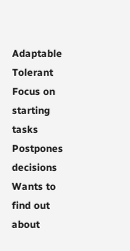Adaptable Tolerant Focus on starting tasks Postpones decisions Wants to find out about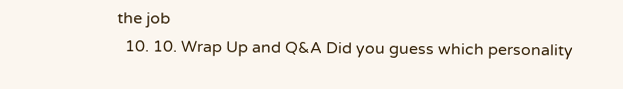the job
  10. 10. Wrap Up and Q&A Did you guess which personality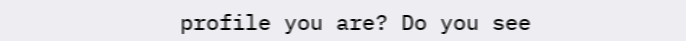profile you are? Do you see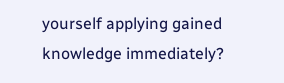yourself applying gained knowledge immediately?